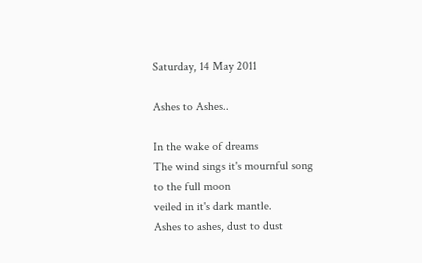Saturday, 14 May 2011

Ashes to Ashes..

In the wake of dreams
The wind sings it's mournful song
to the full moon
veiled in it's dark mantle.
Ashes to ashes, dust to dust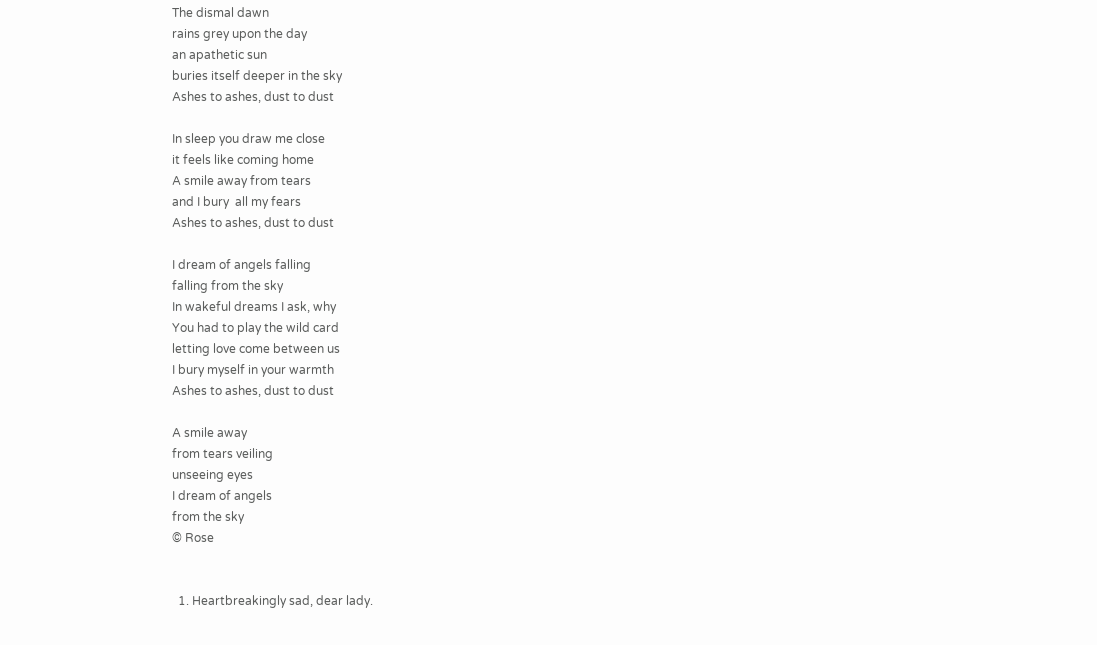The dismal dawn
rains grey upon the day
an apathetic sun
buries itself deeper in the sky
Ashes to ashes, dust to dust

In sleep you draw me close
it feels like coming home
A smile away from tears
and I bury  all my fears
Ashes to ashes, dust to dust

I dream of angels falling
falling from the sky
In wakeful dreams I ask, why
You had to play the wild card
letting love come between us
I bury myself in your warmth
Ashes to ashes, dust to dust

A smile away
from tears veiling
unseeing eyes
I dream of angels
from the sky
© Rose


  1. Heartbreakingly sad, dear lady.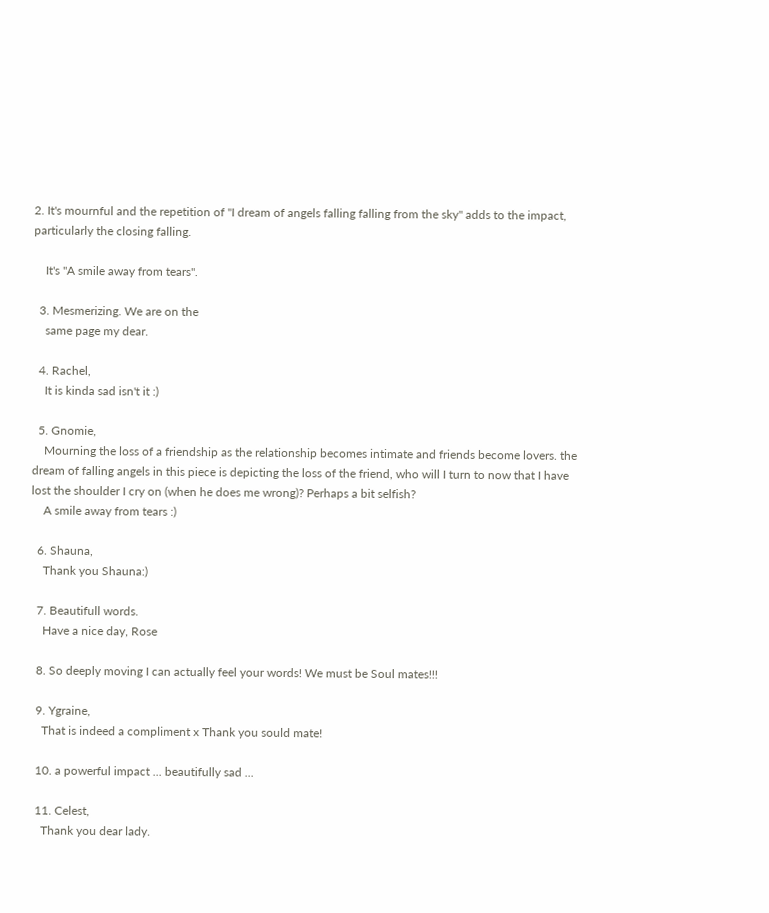2. It's mournful and the repetition of "I dream of angels falling falling from the sky" adds to the impact, particularly the closing falling.

    It's "A smile away from tears".

  3. Mesmerizing. We are on the
    same page my dear.

  4. Rachel,
    It is kinda sad isn't it :)

  5. Gnomie,
    Mourning the loss of a friendship as the relationship becomes intimate and friends become lovers. the dream of falling angels in this piece is depicting the loss of the friend, who will I turn to now that I have lost the shoulder I cry on (when he does me wrong)? Perhaps a bit selfish?
    A smile away from tears :)

  6. Shauna,
    Thank you Shauna:)

  7. Beautifull words.
    Have a nice day, Rose

  8. So deeply moving I can actually feel your words! We must be Soul mates!!!

  9. Ygraine,
    That is indeed a compliment x Thank you sould mate!

  10. a powerful impact ... beautifully sad ...

  11. Celest,
    Thank you dear lady.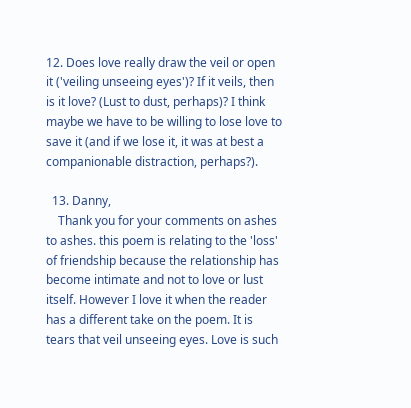12. Does love really draw the veil or open it ('veiling unseeing eyes')? If it veils, then is it love? (Lust to dust, perhaps)? I think maybe we have to be willing to lose love to save it (and if we lose it, it was at best a companionable distraction, perhaps?).

  13. Danny,
    Thank you for your comments on ashes to ashes. this poem is relating to the 'loss' of friendship because the relationship has become intimate and not to love or lust itself. However I love it when the reader has a different take on the poem. It is tears that veil unseeing eyes. Love is such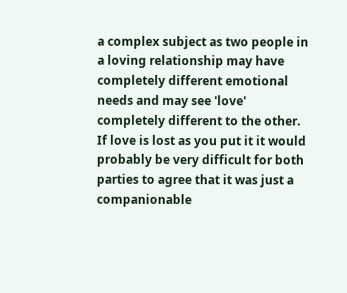a complex subject as two people in a loving relationship may have completely different emotional needs and may see 'love' completely different to the other. If love is lost as you put it it would probably be very difficult for both parties to agree that it was just a companionable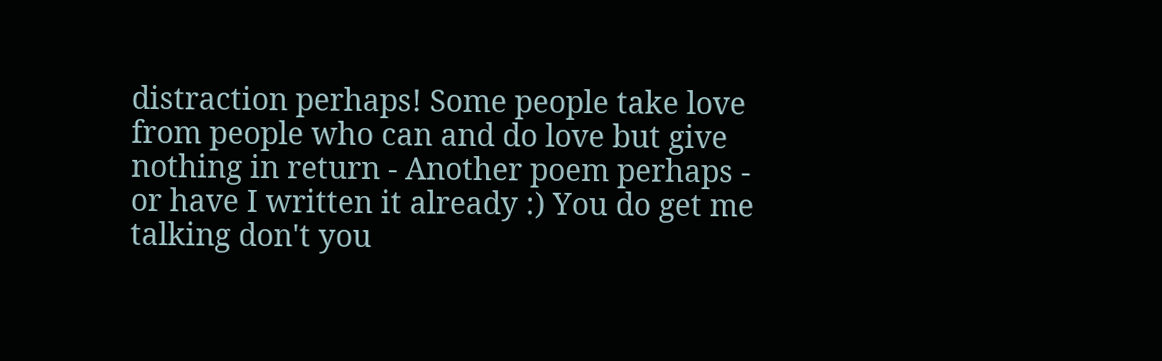distraction perhaps! Some people take love from people who can and do love but give nothing in return - Another poem perhaps - or have I written it already :) You do get me talking don't you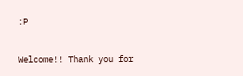:P


Welcome!! Thank you for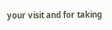your visit and for taking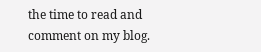the time to read and comment on my blog.